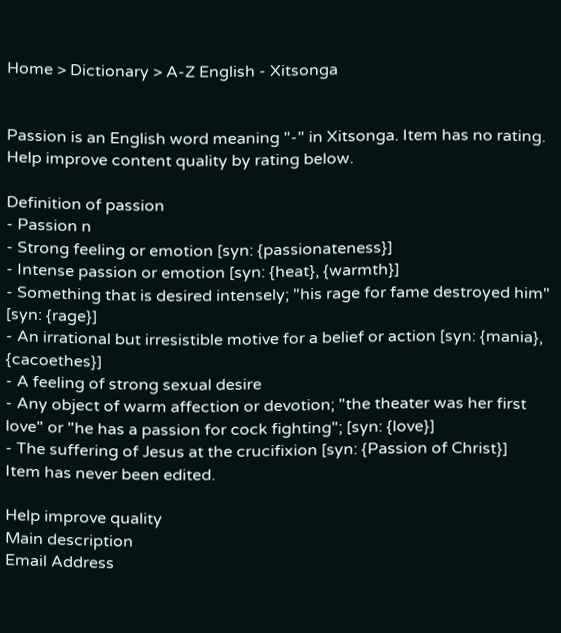Home > Dictionary > A-Z English - Xitsonga


Passion is an English word meaning "-" in Xitsonga. Item has no rating. Help improve content quality by rating below.

Definition of passion
- Passion n
- Strong feeling or emotion [syn: {passionateness}]
- Intense passion or emotion [syn: {heat}, {warmth}]
- Something that is desired intensely; "his rage for fame destroyed him" [syn: {rage}]
- An irrational but irresistible motive for a belief or action [syn: {mania}, {cacoethes}]
- A feeling of strong sexual desire
- Any object of warm affection or devotion; "the theater was her first love" or "he has a passion for cock fighting"; [syn: {love}]
- The suffering of Jesus at the crucifixion [syn: {Passion of Christ}]
Item has never been edited.

Help improve quality
Main description
Email Address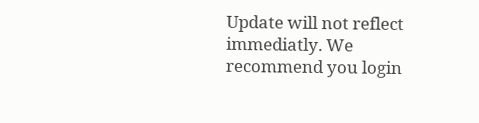Update will not reflect immediatly. We recommend you login